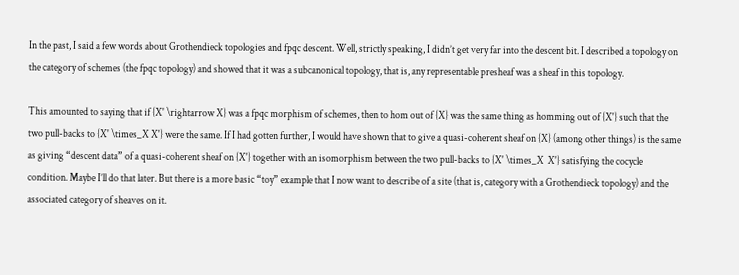In the past, I said a few words about Grothendieck topologies and fpqc descent. Well, strictly speaking, I didn’t get very far into the descent bit. I described a topology on the category of schemes (the fpqc topology) and showed that it was a subcanonical topology, that is, any representable presheaf was a sheaf in this topology.

This amounted to saying that if {X' \rightarrow X} was a fpqc morphism of schemes, then to hom out of {X} was the same thing as homming out of {X'} such that the two pull-backs to {X' \times_X X'} were the same. If I had gotten further, I would have shown that to give a quasi-coherent sheaf on {X} (among other things) is the same as giving “descent data” of a quasi-coherent sheaf on {X'} together with an isomorphism between the two pull-backs to {X' \times_X  X'} satisfying the cocycle condition. Maybe I’ll do that later. But there is a more basic “toy” example that I now want to describe of a site (that is, category with a Grothendieck topology) and the associated category of sheaves on it.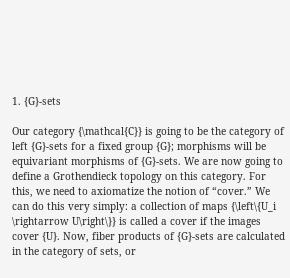1. {G}-sets

Our category {\mathcal{C}} is going to be the category of left {G}-sets for a fixed group {G}; morphisms will be equivariant morphisms of {G}-sets. We are now going to define a Grothendieck topology on this category. For this, we need to axiomatize the notion of “cover.” We can do this very simply: a collection of maps {\left\{U_i \rightarrow U\right\}} is called a cover if the images cover {U}. Now, fiber products of {G}-sets are calculated in the category of sets, or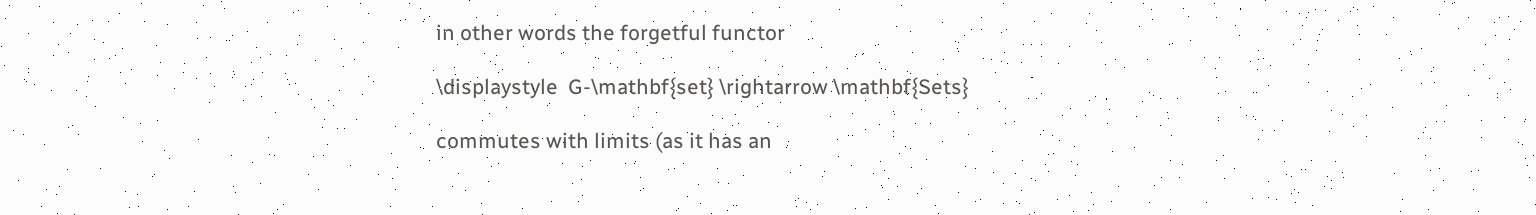in other words the forgetful functor

\displaystyle  G-\mathbf{set} \rightarrow \mathbf{Sets}

commutes with limits (as it has an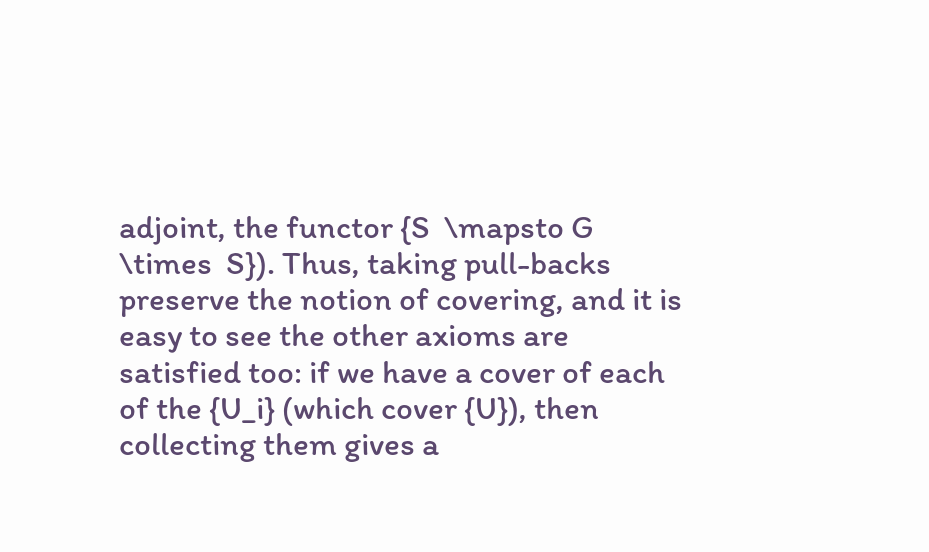adjoint, the functor {S  \mapsto G \times  S}). Thus, taking pull-backs preserve the notion of covering, and it is easy to see the other axioms are satisfied too: if we have a cover of each of the {U_i} (which cover {U}), then collecting them gives a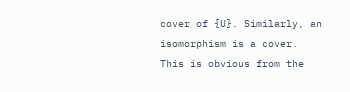cover of {U}. Similarly, an isomorphism is a cover. This is obvious from the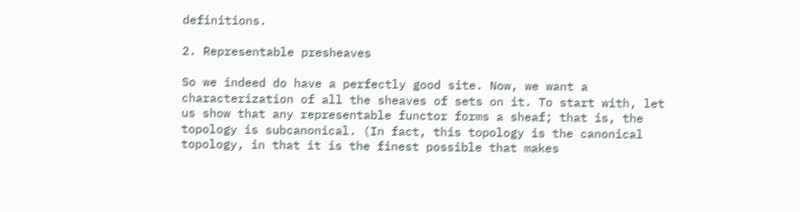definitions.

2. Representable presheaves

So we indeed do have a perfectly good site. Now, we want a characterization of all the sheaves of sets on it. To start with, let us show that any representable functor forms a sheaf; that is, the topology is subcanonical. (In fact, this topology is the canonical topology, in that it is the finest possible that makes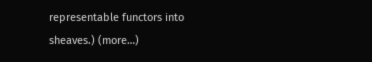representable functors into sheaves.) (more…)